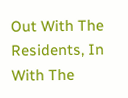Out With The Residents, In With The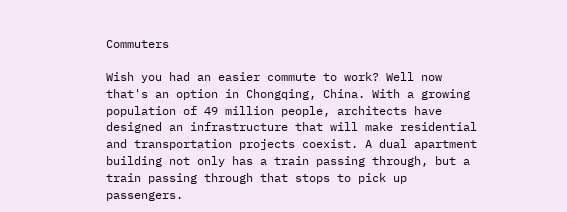Commuters

Wish you had an easier commute to work? Well now that's an option in Chongqing, China. With a growing population of 49 million people, architects have designed an infrastructure that will make residential and transportation projects coexist. A dual apartment building not only has a train passing through, but a train passing through that stops to pick up passengers.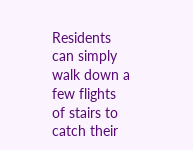Residents can simply walk down a few flights of stairs to catch their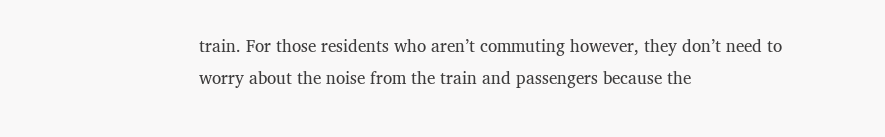train. For those residents who aren’t commuting however, they don’t need to worry about the noise from the train and passengers because the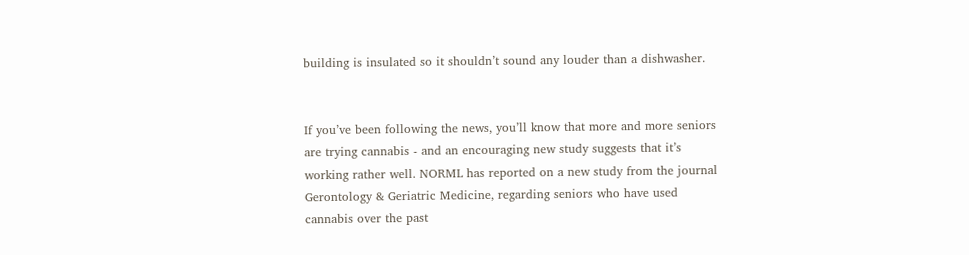building is insulated so it shouldn’t sound any louder than a dishwasher.


If you’ve been following the news, you’ll know that more and more seniors are trying cannabis - and an encouraging new study suggests that it’s working rather well. NORML has reported on a new study from the journal Gerontology & Geriatric Medicine, regarding seniors who have used cannabis over the past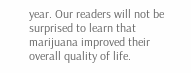year. Our readers will not be surprised to learn that marijuana improved their overall quality of life.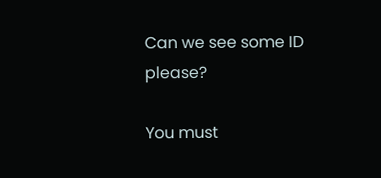Can we see some ID please?

You must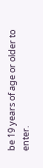be 19 years of age or older to enter.